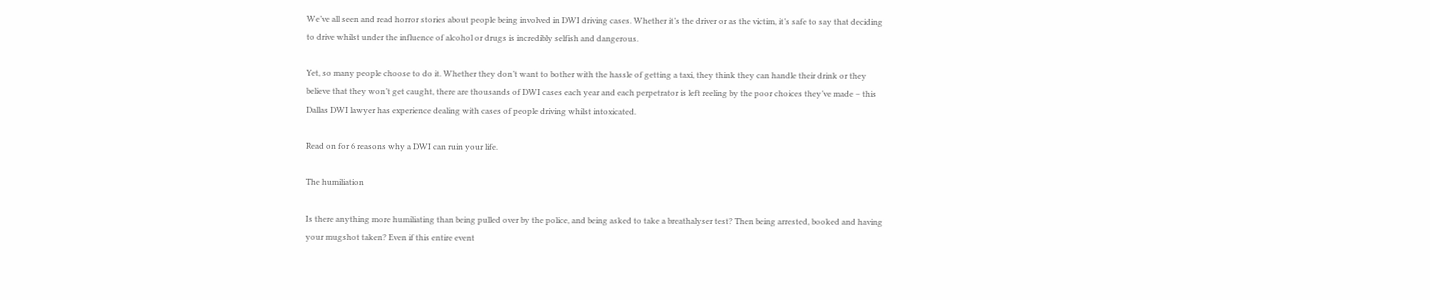We’ve all seen and read horror stories about people being involved in DWI driving cases. Whether it’s the driver or as the victim, it’s safe to say that deciding to drive whilst under the influence of alcohol or drugs is incredibly selfish and dangerous.

Yet, so many people choose to do it. Whether they don’t want to bother with the hassle of getting a taxi, they think they can handle their drink or they believe that they won’t get caught, there are thousands of DWI cases each year and each perpetrator is left reeling by the poor choices they’ve made – this Dallas DWI lawyer has experience dealing with cases of people driving whilst intoxicated.

Read on for 6 reasons why a DWI can ruin your life.

The humiliation

Is there anything more humiliating than being pulled over by the police, and being asked to take a breathalyser test? Then being arrested, booked and having your mugshot taken? Even if this entire event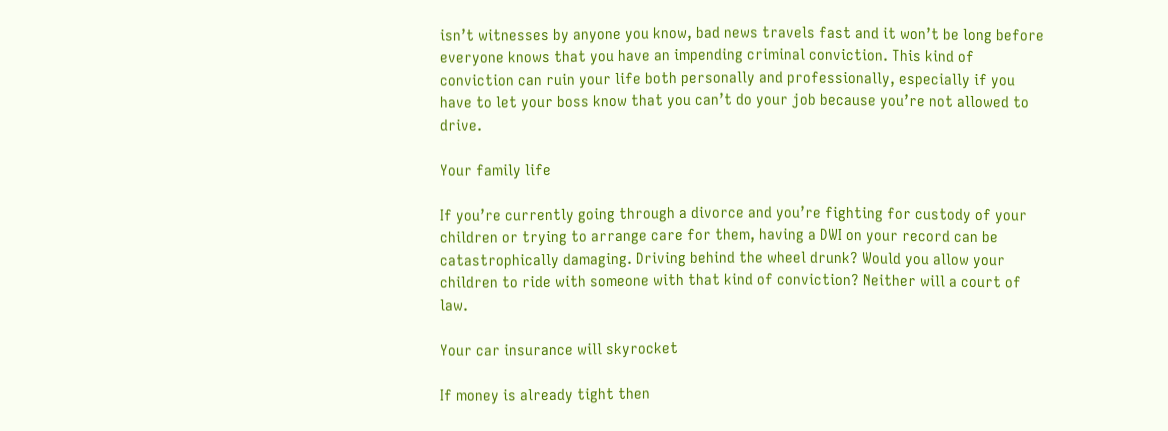isn’t witnesses by anyone you know, bad news travels fast and it won’t be long before everyone knows that you have an impending criminal conviction. This kind of conviction can ruin your life both personally and professionally, especially if you have to let your boss know that you can’t do your job because you’re not allowed to drive.

Your family life

If you’re currently going through a divorce and you’re fighting for custody of your children or trying to arrange care for them, having a DWI on your record can be catastrophically damaging. Driving behind the wheel drunk? Would you allow your children to ride with someone with that kind of conviction? Neither will a court of law.

Your car insurance will skyrocket

If money is already tight then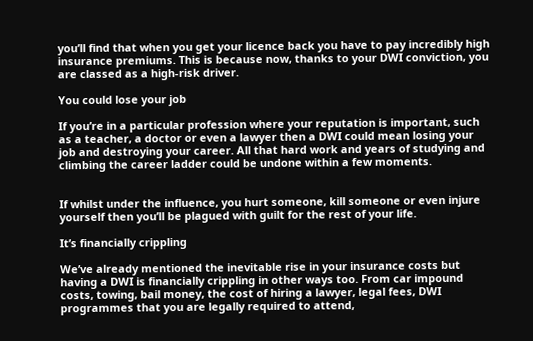you’ll find that when you get your licence back you have to pay incredibly high insurance premiums. This is because now, thanks to your DWI conviction, you are classed as a high-risk driver.

You could lose your job

If you’re in a particular profession where your reputation is important, such as a teacher, a doctor or even a lawyer then a DWI could mean losing your job and destroying your career. All that hard work and years of studying and climbing the career ladder could be undone within a few moments.


If whilst under the influence, you hurt someone, kill someone or even injure yourself then you’ll be plagued with guilt for the rest of your life.

It’s financially crippling

We’ve already mentioned the inevitable rise in your insurance costs but having a DWI is financially crippling in other ways too. From car impound costs, towing, bail money, the cost of hiring a lawyer, legal fees, DWI programmes that you are legally required to attend,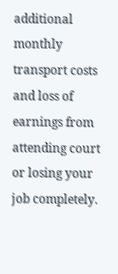additional monthly transport costs and loss of earnings from attending court or losing your job completely.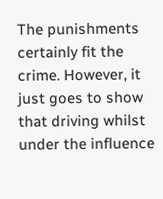The punishments certainly fit the crime. However, it just goes to show that driving whilst under the influence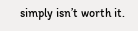simply isn’t worth it.